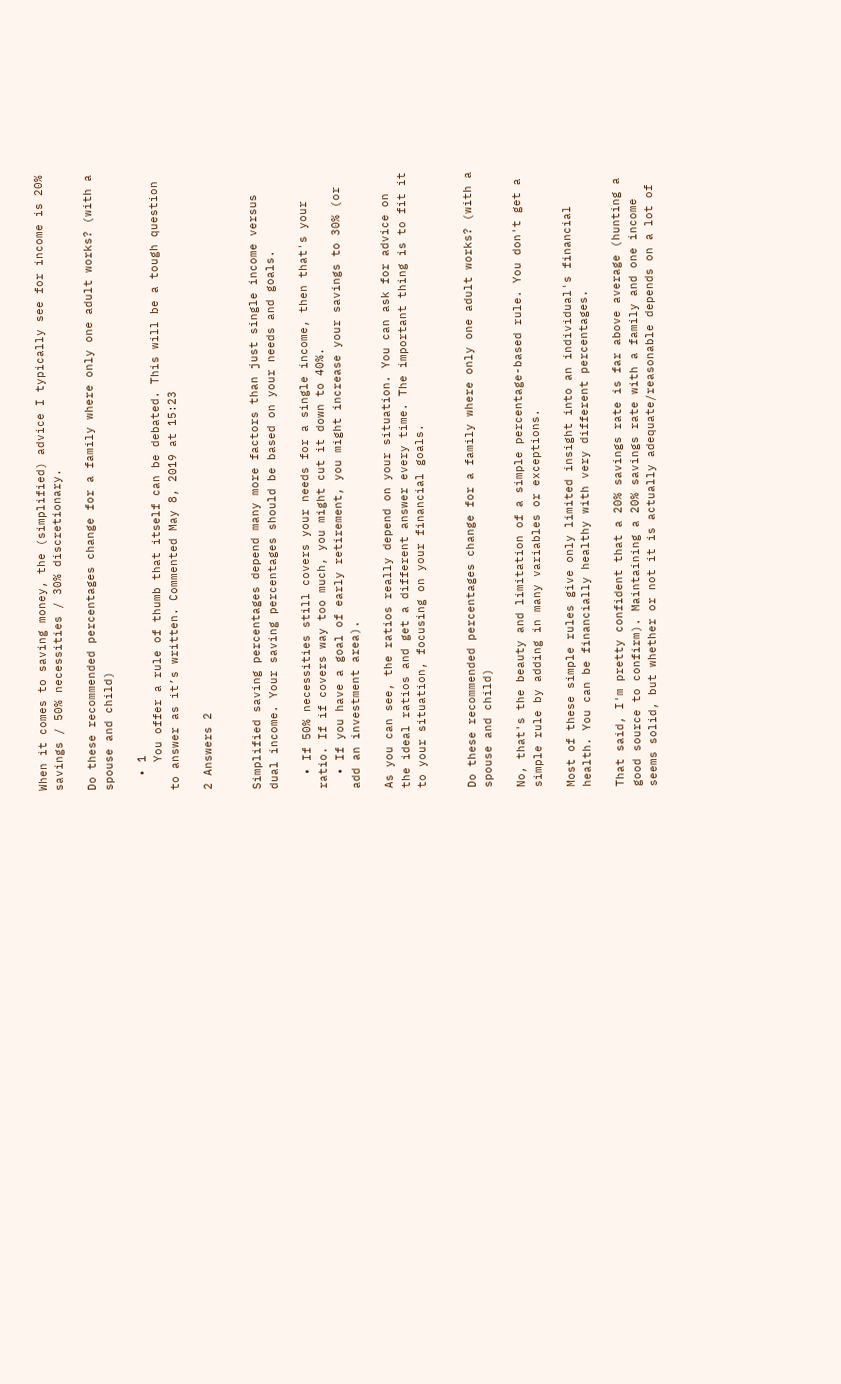When it comes to saving money, the (simplified) advice I typically see for income is 20% savings / 50% necessities / 30% discretionary.

Do these recommended percentages change for a family where only one adult works? (with a spouse and child)

  • 1
    You offer a rule of thumb that itself can be debated. This will be a tough question to answer as it’s written. Commented May 8, 2019 at 15:23

2 Answers 2


Simplified saving percentages depend many more factors than just single income versus dual income. Your saving percentages should be based on your needs and goals.

  • If 50% necessities still covers your needs for a single income, then that's your ratio. If if covers way too much, you might cut it down to 40%.
  • If you have a goal of early retirement, you might increase your savings to 30% (or add an investment area).

As you can see, the ratios really depend on your situation. You can ask for advice on the ideal ratios and get a different answer every time. The important thing is to fit it to your situation, focusing on your financial goals.


Do these recommended percentages change for a family where only one adult works? (with a spouse and child)

No, that's the beauty and limitation of a simple percentage-based rule. You don't get a simple rule by adding in many variables or exceptions.

Most of these simple rules give only limited insight into an individual's financial health. You can be financially healthy with very different percentages.

That said, I'm pretty confident that a 20% savings rate is far above average (hunting a good source to confirm). Maintaining a 20% savings rate with a family and one income seems solid, but whether or not it is actually adequate/reasonable depends on a lot of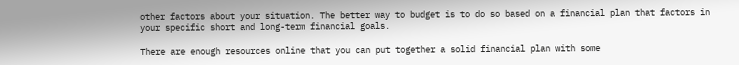other factors about your situation. The better way to budget is to do so based on a financial plan that factors in your specific short and long-term financial goals.

There are enough resources online that you can put together a solid financial plan with some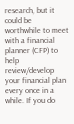research, but it could be worthwhile to meet with a financial planner (CFP) to help review/develop your financial plan every once in a while. If you do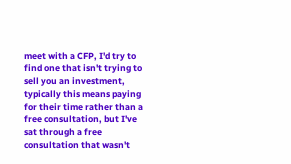meet with a CFP, I'd try to find one that isn't trying to sell you an investment, typically this means paying for their time rather than a free consultation, but I've sat through a free consultation that wasn't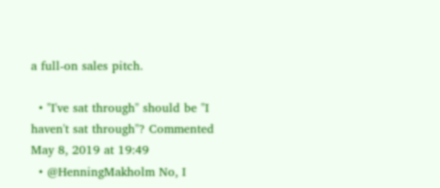a full-on sales pitch.

  • "I've sat through" should be "I haven't sat through"? Commented May 8, 2019 at 19:49
  • @HenningMakholm No, I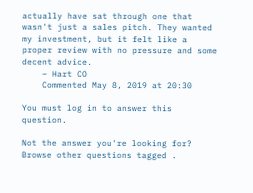actually have sat through one that wasn't just a sales pitch. They wanted my investment, but it felt like a proper review with no pressure and some decent advice.
    – Hart CO
    Commented May 8, 2019 at 20:30

You must log in to answer this question.

Not the answer you're looking for? Browse other questions tagged .